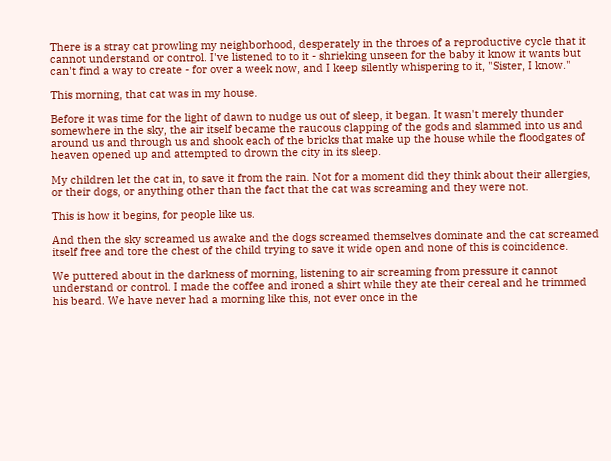There is a stray cat prowling my neighborhood, desperately in the throes of a reproductive cycle that it cannot understand or control. I've listened to to it - shrieking unseen for the baby it know it wants but can't find a way to create - for over a week now, and I keep silently whispering to it, "Sister, I know."

This morning, that cat was in my house.

Before it was time for the light of dawn to nudge us out of sleep, it began. It wasn't merely thunder somewhere in the sky, the air itself became the raucous clapping of the gods and slammed into us and around us and through us and shook each of the bricks that make up the house while the floodgates of heaven opened up and attempted to drown the city in its sleep.

My children let the cat in, to save it from the rain. Not for a moment did they think about their allergies, or their dogs, or anything other than the fact that the cat was screaming and they were not.

This is how it begins, for people like us.

And then the sky screamed us awake and the dogs screamed themselves dominate and the cat screamed itself free and tore the chest of the child trying to save it wide open and none of this is coincidence.

We puttered about in the darkness of morning, listening to air screaming from pressure it cannot understand or control. I made the coffee and ironed a shirt while they ate their cereal and he trimmed his beard. We have never had a morning like this, not ever once in the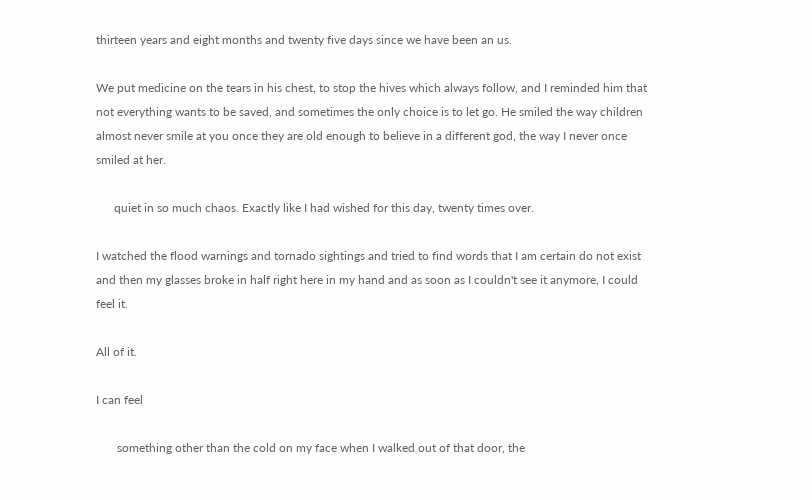thirteen years and eight months and twenty five days since we have been an us.

We put medicine on the tears in his chest, to stop the hives which always follow, and I reminded him that not everything wants to be saved, and sometimes the only choice is to let go. He smiled the way children almost never smile at you once they are old enough to believe in a different god, the way I never once smiled at her.

      quiet in so much chaos. Exactly like I had wished for this day, twenty times over.

I watched the flood warnings and tornado sightings and tried to find words that I am certain do not exist and then my glasses broke in half right here in my hand and as soon as I couldn't see it anymore, I could feel it.

All of it.

I can feel

       something other than the cold on my face when I walked out of that door, the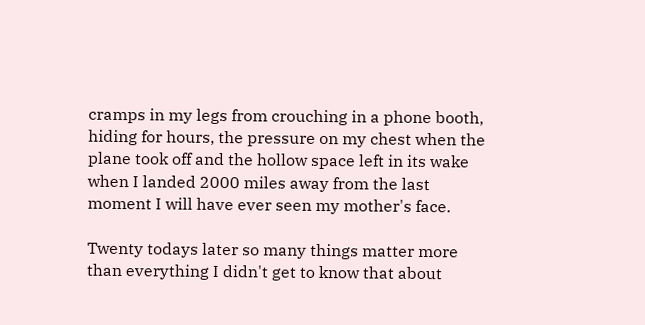cramps in my legs from crouching in a phone booth, hiding for hours, the pressure on my chest when the plane took off and the hollow space left in its wake when I landed 2000 miles away from the last moment I will have ever seen my mother's face.

Twenty todays later so many things matter more than everything I didn't get to know that about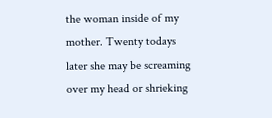the woman inside of my mother. Twenty todays later she may be screaming over my head or shrieking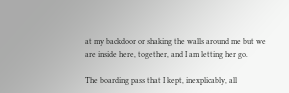at my backdoor or shaking the walls around me but we are inside here, together, and I am letting her go.

The boarding pass that I kept, inexplicably, all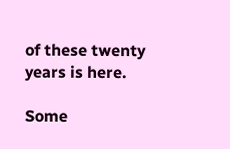of these twenty years is here.

Some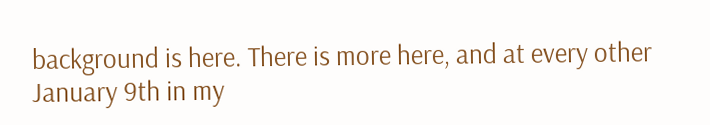background is here. There is more here, and at every other January 9th in my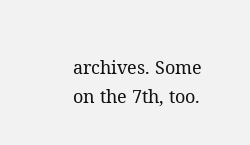archives. Some on the 7th, too.